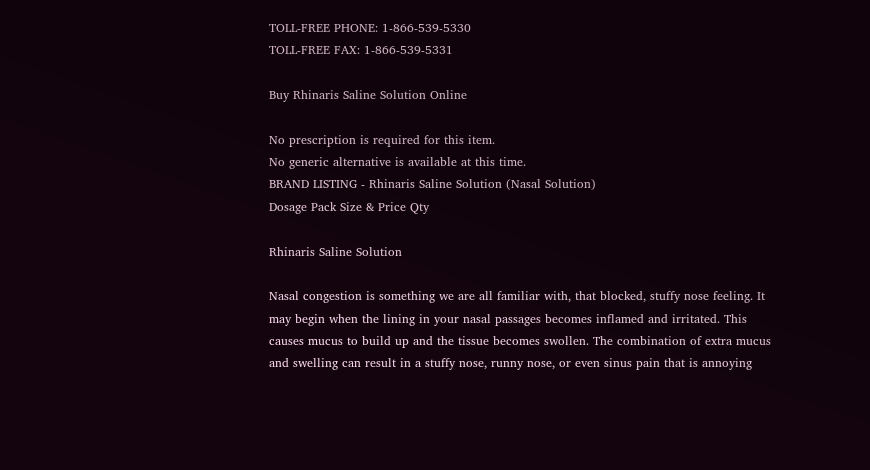TOLL-FREE PHONE: 1-866-539-5330
TOLL-FREE FAX: 1-866-539-5331

Buy Rhinaris Saline Solution Online

No prescription is required for this item.
No generic alternative is available at this time.
BRAND LISTING - Rhinaris Saline Solution (Nasal Solution)
Dosage Pack Size & Price Qty

Rhinaris Saline Solution

Nasal congestion is something we are all familiar with, that blocked, stuffy nose feeling. It may begin when the lining in your nasal passages becomes inflamed and irritated. This causes mucus to build up and the tissue becomes swollen. The combination of extra mucus and swelling can result in a stuffy nose, runny nose, or even sinus pain that is annoying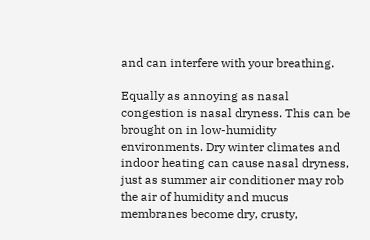and can interfere with your breathing.

Equally as annoying as nasal congestion is nasal dryness. This can be brought on in low-humidity environments. Dry winter climates and indoor heating can cause nasal dryness, just as summer air conditioner may rob the air of humidity and mucus membranes become dry, crusty,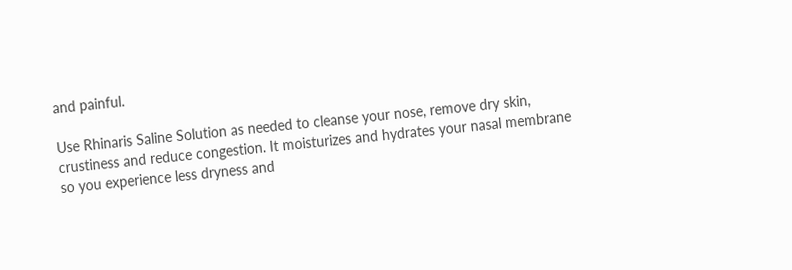and painful.

Use Rhinaris Saline Solution as needed to cleanse your nose, remove dry skin, crustiness and reduce congestion. It moisturizes and hydrates your nasal membrane so you experience less dryness and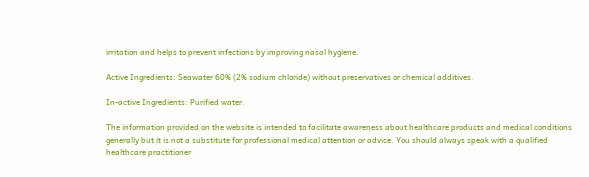irritation and helps to prevent infections by improving nasal hygiene.

Active Ingredients: Seawater 60% (2% sodium chloride) without preservatives or chemical additives.

In-active Ingredients: Purified water.

The information provided on the website is intended to facilitate awareness about healthcare products and medical conditions generally but it is not a substitute for professional medical attention or advice. You should always speak with a qualified healthcare practitioner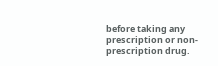before taking any prescription or non-prescription drug.